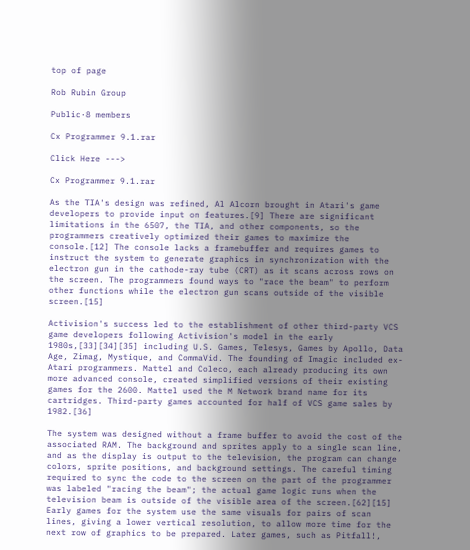top of page

Rob Rubin Group

Public·8 members

Cx Programmer 9.1.rar

Click Here --->

Cx Programmer 9.1.rar

As the TIA's design was refined, Al Alcorn brought in Atari's game developers to provide input on features.[9] There are significant limitations in the 6507, the TIA, and other components, so the programmers creatively optimized their games to maximize the console.[12] The console lacks a framebuffer and requires games to instruct the system to generate graphics in synchronization with the electron gun in the cathode-ray tube (CRT) as it scans across rows on the screen. The programmers found ways to "race the beam" to perform other functions while the electron gun scans outside of the visible screen.[15]

Activision's success led to the establishment of other third-party VCS game developers following Activision's model in the early 1980s,[33][34][35] including U.S. Games, Telesys, Games by Apollo, Data Age, Zimag, Mystique, and CommaVid. The founding of Imagic included ex-Atari programmers. Mattel and Coleco, each already producing its own more advanced console, created simplified versions of their existing games for the 2600. Mattel used the M Network brand name for its cartridges. Third-party games accounted for half of VCS game sales by 1982.[36]

The system was designed without a frame buffer to avoid the cost of the associated RAM. The background and sprites apply to a single scan line, and as the display is output to the television, the program can change colors, sprite positions, and background settings. The careful timing required to sync the code to the screen on the part of the programmer was labeled "racing the beam"; the actual game logic runs when the television beam is outside of the visible area of the screen.[62][15] Early games for the system use the same visuals for pairs of scan lines, giving a lower vertical resolution, to allow more time for the next row of graphics to be prepared. Later games, such as Pitfall!,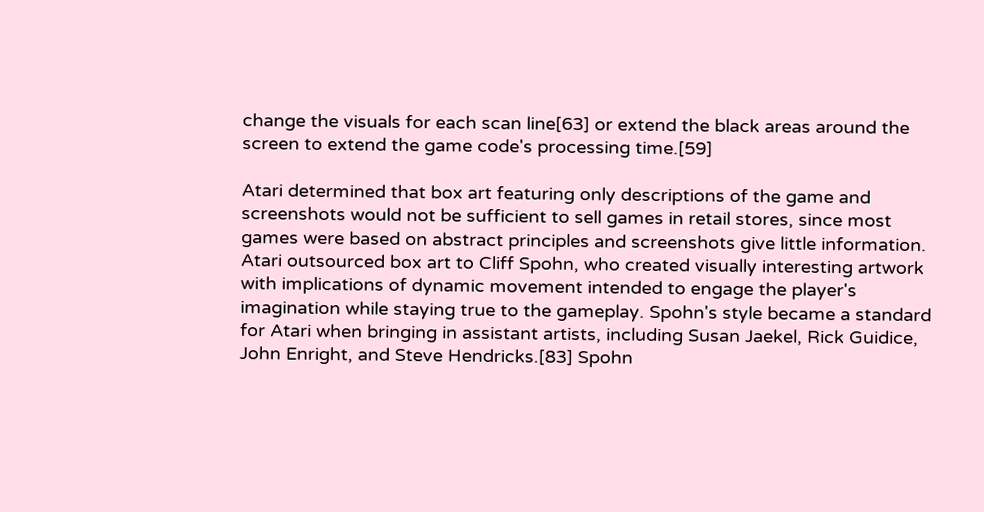change the visuals for each scan line[63] or extend the black areas around the screen to extend the game code's processing time.[59]

Atari determined that box art featuring only descriptions of the game and screenshots would not be sufficient to sell games in retail stores, since most games were based on abstract principles and screenshots give little information. Atari outsourced box art to Cliff Spohn, who created visually interesting artwork with implications of dynamic movement intended to engage the player's imagination while staying true to the gameplay. Spohn's style became a standard for Atari when bringing in assistant artists, including Susan Jaekel, Rick Guidice, John Enright, and Steve Hendricks.[83] Spohn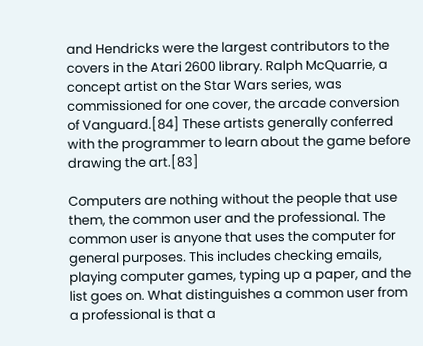and Hendricks were the largest contributors to the covers in the Atari 2600 library. Ralph McQuarrie, a concept artist on the Star Wars series, was commissioned for one cover, the arcade conversion of Vanguard.[84] These artists generally conferred with the programmer to learn about the game before drawing the art.[83]

Computers are nothing without the people that use them, the common user and the professional. The common user is anyone that uses the computer for general purposes. This includes checking emails, playing computer games, typing up a paper, and the list goes on. What distinguishes a common user from a professional is that a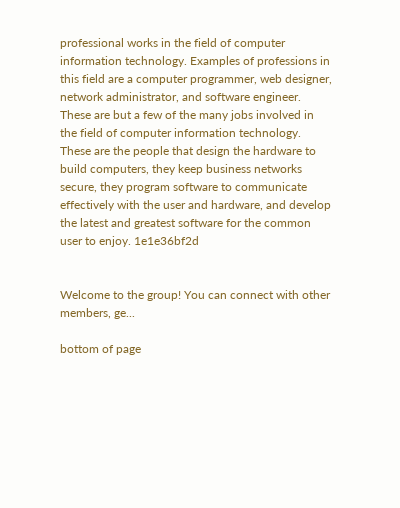professional works in the field of computer information technology. Examples of professions in this field are a computer programmer, web designer, network administrator, and software engineer. These are but a few of the many jobs involved in the field of computer information technology. These are the people that design the hardware to build computers, they keep business networks secure, they program software to communicate effectively with the user and hardware, and develop the latest and greatest software for the common user to enjoy. 1e1e36bf2d


Welcome to the group! You can connect with other members, ge...

bottom of page